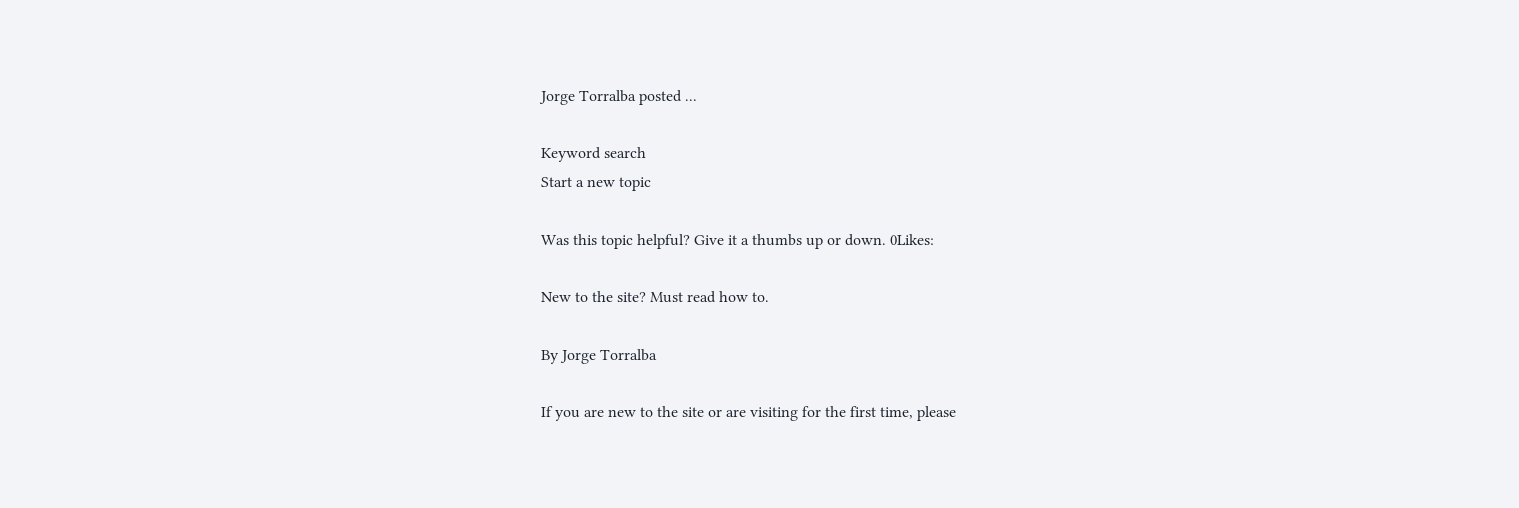Jorge Torralba posted ...

Keyword search
Start a new topic

Was this topic helpful? Give it a thumbs up or down. 0Likes:

New to the site? Must read how to.

By Jorge Torralba

If you are new to the site or are visiting for the first time, please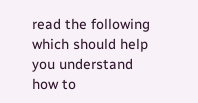read the following which should help you understand how to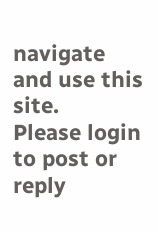navigate and use this site.
Please login to post or reply